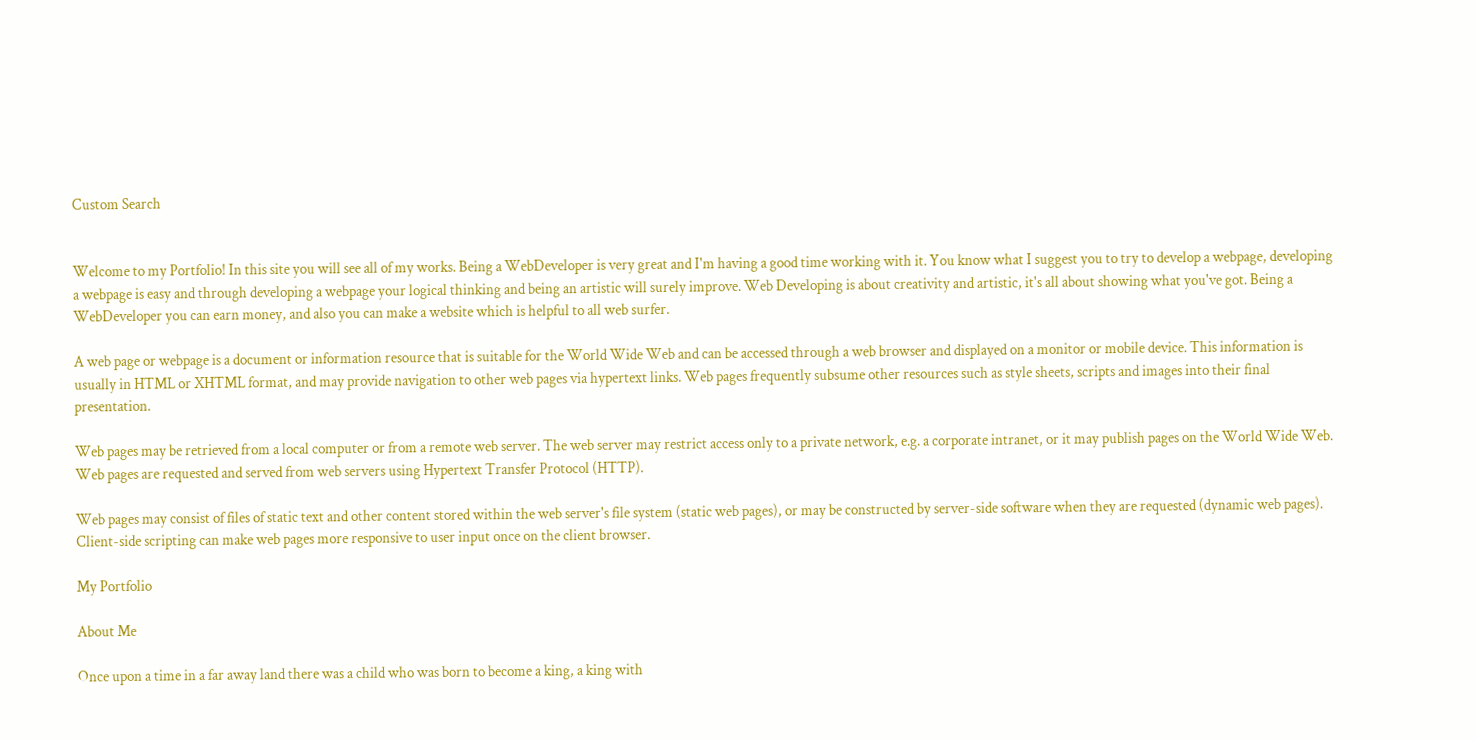Custom Search


Welcome to my Portfolio! In this site you will see all of my works. Being a WebDeveloper is very great and I'm having a good time working with it. You know what I suggest you to try to develop a webpage, developing a webpage is easy and through developing a webpage your logical thinking and being an artistic will surely improve. Web Developing is about creativity and artistic, it's all about showing what you've got. Being a WebDeveloper you can earn money, and also you can make a website which is helpful to all web surfer.

A web page or webpage is a document or information resource that is suitable for the World Wide Web and can be accessed through a web browser and displayed on a monitor or mobile device. This information is usually in HTML or XHTML format, and may provide navigation to other web pages via hypertext links. Web pages frequently subsume other resources such as style sheets, scripts and images into their final presentation.

Web pages may be retrieved from a local computer or from a remote web server. The web server may restrict access only to a private network, e.g. a corporate intranet, or it may publish pages on the World Wide Web. Web pages are requested and served from web servers using Hypertext Transfer Protocol (HTTP).

Web pages may consist of files of static text and other content stored within the web server's file system (static web pages), or may be constructed by server-side software when they are requested (dynamic web pages). Client-side scripting can make web pages more responsive to user input once on the client browser.

My Portfolio

About Me

Once upon a time in a far away land there was a child who was born to become a king, a king with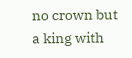no crown but a king with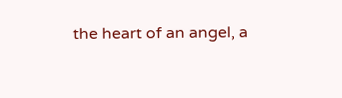the heart of an angel, a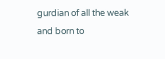gurdian of all the weak and born to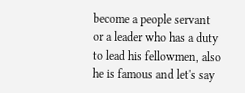become a people servant or a leader who has a duty to lead his fellowmen, also he is famous and let's say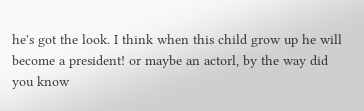he's got the look. I think when this child grow up he will become a president! or maybe an actorl, by the way did you know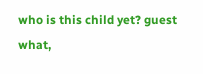who is this child yet? guest what,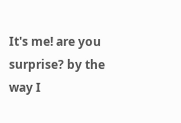It's me! are you surprise? by the way I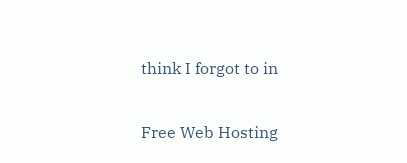think I forgot to in

Free Web Hosting